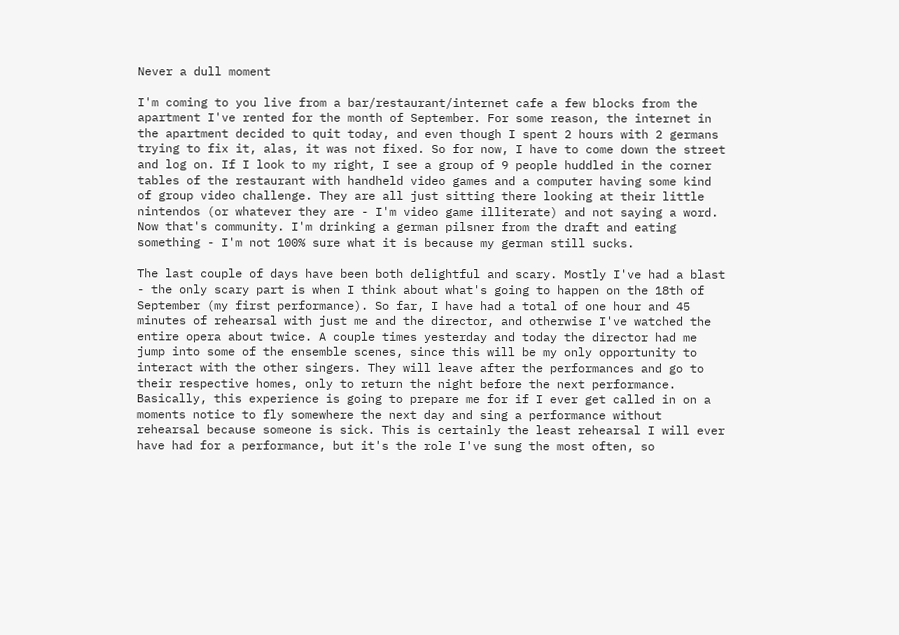Never a dull moment

I'm coming to you live from a bar/restaurant/internet cafe a few blocks from the apartment I've rented for the month of September. For some reason, the internet in the apartment decided to quit today, and even though I spent 2 hours with 2 germans trying to fix it, alas, it was not fixed. So for now, I have to come down the street and log on. If I look to my right, I see a group of 9 people huddled in the corner tables of the restaurant with handheld video games and a computer having some kind of group video challenge. They are all just sitting there looking at their little nintendos (or whatever they are - I'm video game illiterate) and not saying a word. Now that's community. I'm drinking a german pilsner from the draft and eating something - I'm not 100% sure what it is because my german still sucks.

The last couple of days have been both delightful and scary. Mostly I've had a blast - the only scary part is when I think about what's going to happen on the 18th of September (my first performance). So far, I have had a total of one hour and 45 minutes of rehearsal with just me and the director, and otherwise I've watched the entire opera about twice. A couple times yesterday and today the director had me jump into some of the ensemble scenes, since this will be my only opportunity to interact with the other singers. They will leave after the performances and go to their respective homes, only to return the night before the next performance. Basically, this experience is going to prepare me for if I ever get called in on a moments notice to fly somewhere the next day and sing a performance without rehearsal because someone is sick. This is certainly the least rehearsal I will ever have had for a performance, but it's the role I've sung the most often, so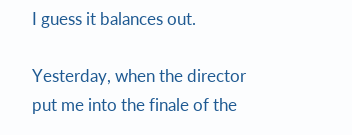I guess it balances out.

Yesterday, when the director put me into the finale of the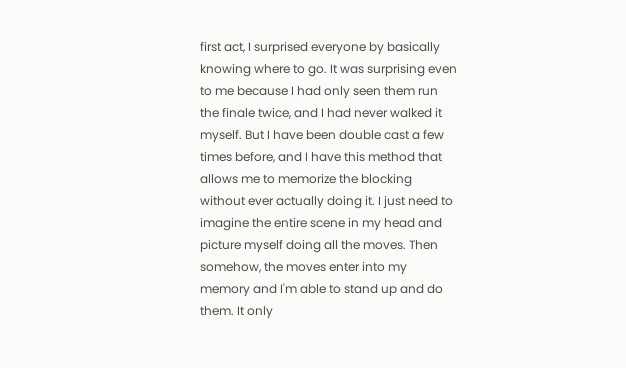first act, I surprised everyone by basically knowing where to go. It was surprising even to me because I had only seen them run the finale twice, and I had never walked it myself. But I have been double cast a few times before, and I have this method that allows me to memorize the blocking without ever actually doing it. I just need to imagine the entire scene in my head and picture myself doing all the moves. Then somehow, the moves enter into my memory and I'm able to stand up and do them. It only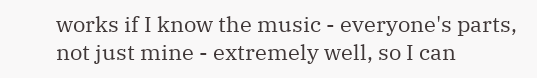works if I know the music - everyone's parts, not just mine - extremely well, so I can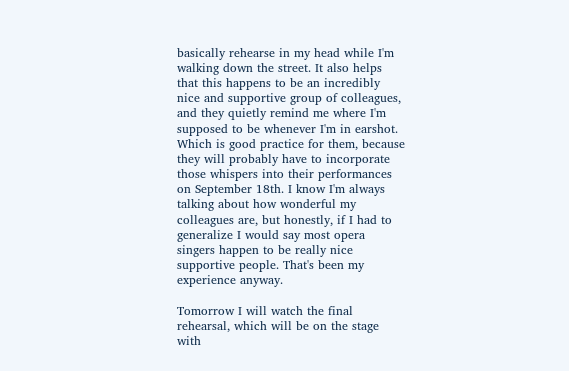basically rehearse in my head while I'm walking down the street. It also helps that this happens to be an incredibly nice and supportive group of colleagues, and they quietly remind me where I'm supposed to be whenever I'm in earshot. Which is good practice for them, because they will probably have to incorporate those whispers into their performances on September 18th. I know I'm always talking about how wonderful my colleagues are, but honestly, if I had to generalize I would say most opera singers happen to be really nice supportive people. That's been my experience anyway.

Tomorrow I will watch the final rehearsal, which will be on the stage with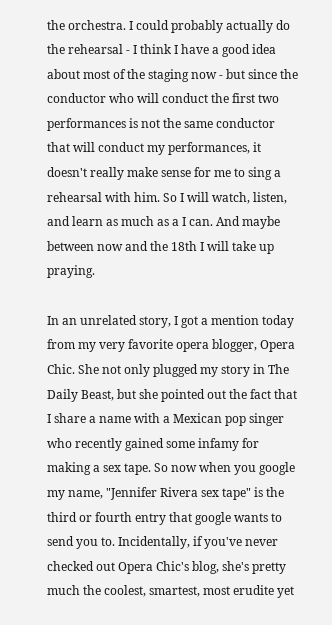the orchestra. I could probably actually do the rehearsal - I think I have a good idea about most of the staging now - but since the conductor who will conduct the first two performances is not the same conductor that will conduct my performances, it doesn't really make sense for me to sing a rehearsal with him. So I will watch, listen, and learn as much as a I can. And maybe between now and the 18th I will take up praying.

In an unrelated story, I got a mention today from my very favorite opera blogger, Opera Chic. She not only plugged my story in The Daily Beast, but she pointed out the fact that I share a name with a Mexican pop singer who recently gained some infamy for making a sex tape. So now when you google my name, "Jennifer Rivera sex tape" is the third or fourth entry that google wants to send you to. Incidentally, if you've never checked out Opera Chic's blog, she's pretty much the coolest, smartest, most erudite yet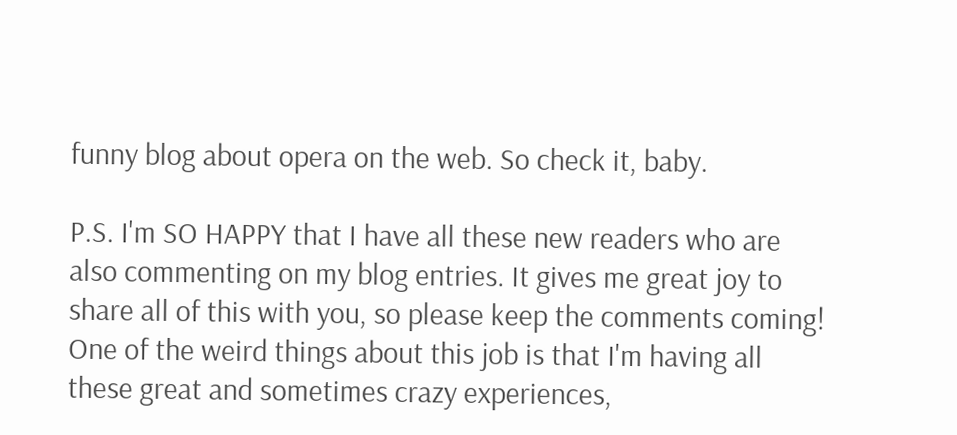funny blog about opera on the web. So check it, baby.

P.S. I'm SO HAPPY that I have all these new readers who are also commenting on my blog entries. It gives me great joy to share all of this with you, so please keep the comments coming! One of the weird things about this job is that I'm having all these great and sometimes crazy experiences,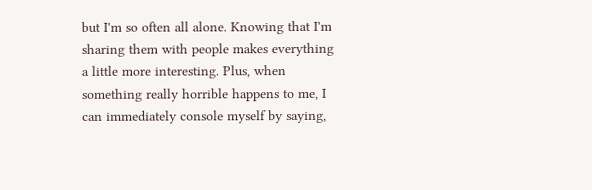but I'm so often all alone. Knowing that I'm sharing them with people makes everything a little more interesting. Plus, when something really horrible happens to me, I can immediately console myself by saying,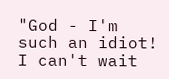"God - I'm such an idiot! I can't wait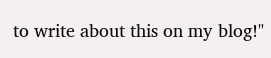to write about this on my blog!"